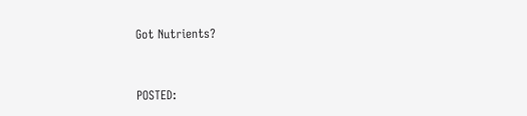Got Nutrients?


POSTED: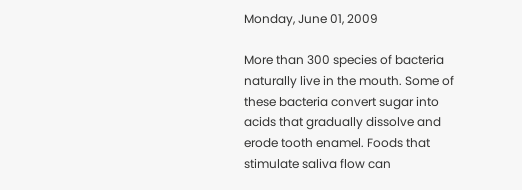Monday, June 01, 2009

More than 300 species of bacteria naturally live in the mouth. Some of these bacteria convert sugar into acids that gradually dissolve and erode tooth enamel. Foods that stimulate saliva flow can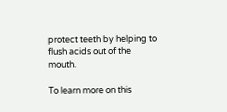protect teeth by helping to flush acids out of the mouth.

To learn more on this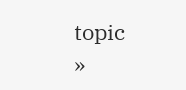topic
»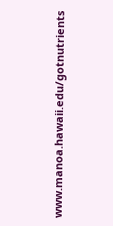www.manoa.hawaii.edu/gotnutrients